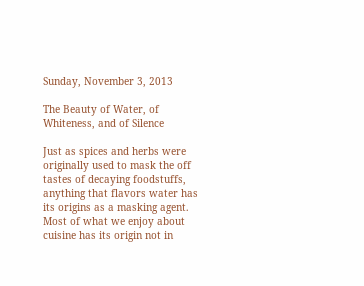Sunday, November 3, 2013

The Beauty of Water, of Whiteness, and of Silence

Just as spices and herbs were originally used to mask the off tastes of decaying foodstuffs, anything that flavors water has its origins as a masking agent. Most of what we enjoy about cuisine has its origin not in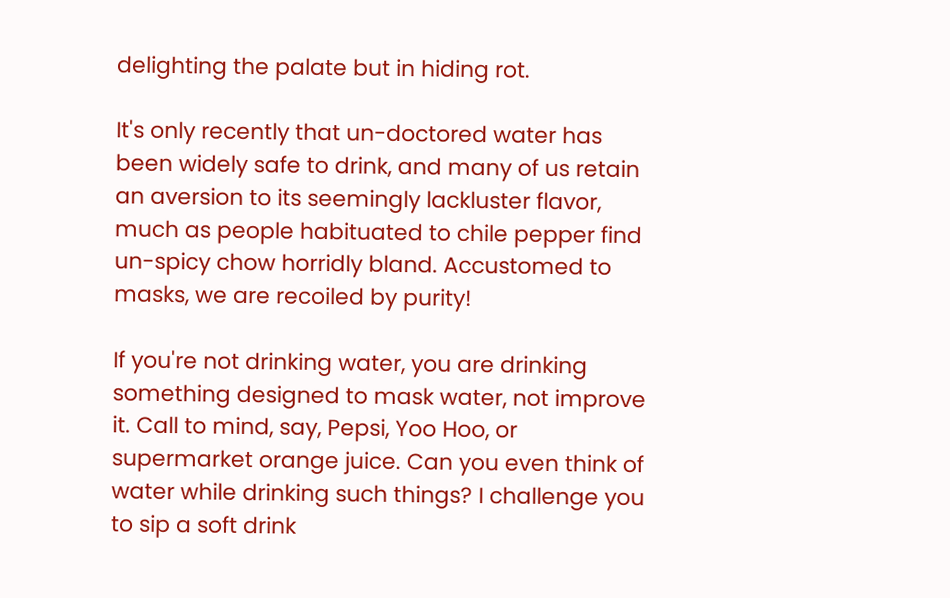delighting the palate but in hiding rot.

It's only recently that un-doctored water has been widely safe to drink, and many of us retain an aversion to its seemingly lackluster flavor, much as people habituated to chile pepper find un-spicy chow horridly bland. Accustomed to masks, we are recoiled by purity!

If you're not drinking water, you are drinking something designed to mask water, not improve it. Call to mind, say, Pepsi, Yoo Hoo, or supermarket orange juice. Can you even think of water while drinking such things? I challenge you to sip a soft drink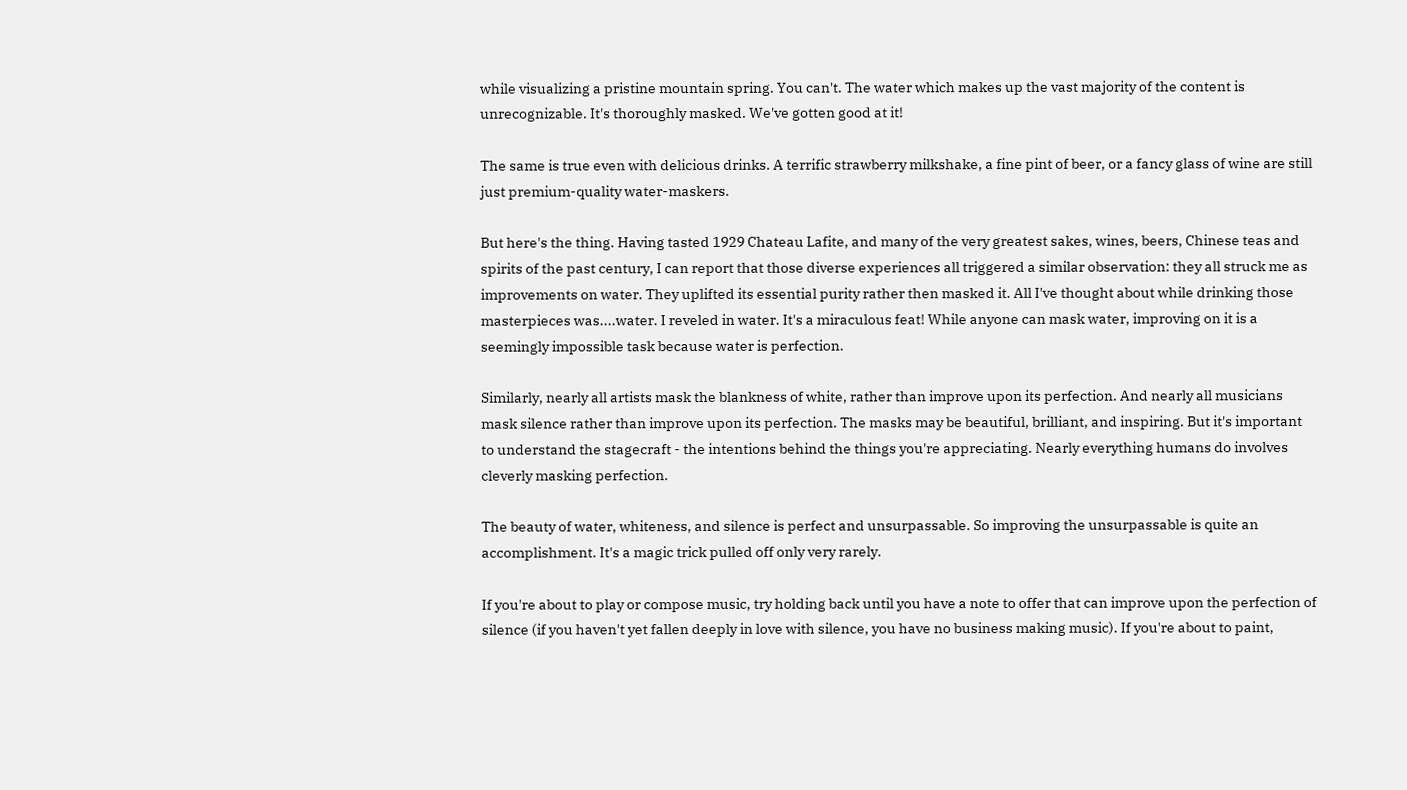while visualizing a pristine mountain spring. You can't. The water which makes up the vast majority of the content is unrecognizable. It's thoroughly masked. We've gotten good at it!

The same is true even with delicious drinks. A terrific strawberry milkshake, a fine pint of beer, or a fancy glass of wine are still just premium-quality water-maskers.

But here's the thing. Having tasted 1929 Chateau Lafite, and many of the very greatest sakes, wines, beers, Chinese teas and spirits of the past century, I can report that those diverse experiences all triggered a similar observation: they all struck me as improvements on water. They uplifted its essential purity rather then masked it. All I've thought about while drinking those masterpieces was....water. I reveled in water. It's a miraculous feat! While anyone can mask water, improving on it is a seemingly impossible task because water is perfection.

Similarly, nearly all artists mask the blankness of white, rather than improve upon its perfection. And nearly all musicians mask silence rather than improve upon its perfection. The masks may be beautiful, brilliant, and inspiring. But it's important to understand the stagecraft - the intentions behind the things you're appreciating. Nearly everything humans do involves cleverly masking perfection.

The beauty of water, whiteness, and silence is perfect and unsurpassable. So improving the unsurpassable is quite an accomplishment. It's a magic trick pulled off only very rarely.

If you're about to play or compose music, try holding back until you have a note to offer that can improve upon the perfection of silence (if you haven't yet fallen deeply in love with silence, you have no business making music). If you're about to paint,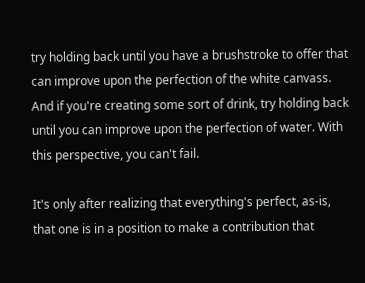try holding back until you have a brushstroke to offer that can improve upon the perfection of the white canvass. And if you're creating some sort of drink, try holding back until you can improve upon the perfection of water. With this perspective, you can't fail.

It's only after realizing that everything's perfect, as-is, that one is in a position to make a contribution that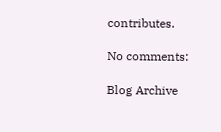contributes.

No comments:

Blog Archive